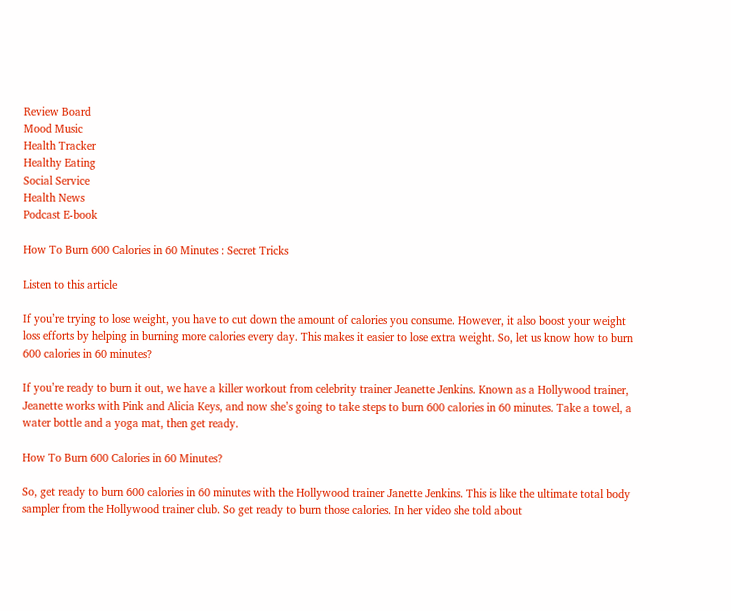Review Board
Mood Music
Health Tracker
Healthy Eating
Social Service
Health News
Podcast E-book

How To Burn 600 Calories in 60 Minutes : Secret Tricks

Listen to this article

If you’re trying to lose weight, you have to cut down the amount of calories you consume. However, it also boost your weight loss efforts by helping in burning more calories every day. This makes it easier to lose extra weight. So, let us know how to burn 600 calories in 60 minutes?

If you’re ready to burn it out, we have a killer workout from celebrity trainer Jeanette Jenkins. Known as a Hollywood trainer, Jeanette works with Pink and Alicia Keys, and now she’s going to take steps to burn 600 calories in 60 minutes. Take a towel, a water bottle and a yoga mat, then get ready.

How To Burn 600 Calories in 60 Minutes?

So, get ready to burn 600 calories in 60 minutes with the Hollywood trainer Janette Jenkins. This is like the ultimate total body sampler from the Hollywood trainer club. So get ready to burn those calories. In her video she told about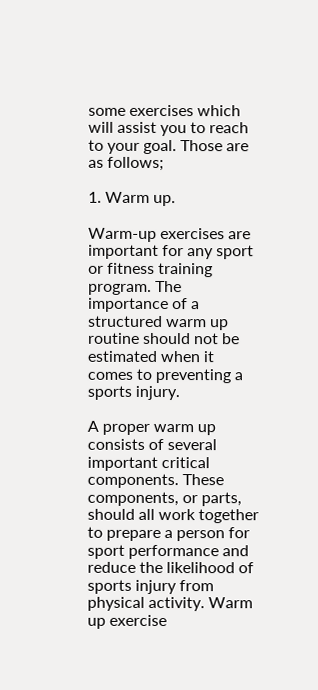some exercises which will assist you to reach to your goal. Those are as follows;

1. Warm up.

Warm-up exercises are important for any sport or fitness training program. The importance of a structured warm up routine should not be estimated when it comes to preventing a sports injury.

A proper warm up consists of several important critical components. These components, or parts, should all work together to prepare a person for sport performance and reduce the likelihood of sports injury from physical activity. Warm up exercise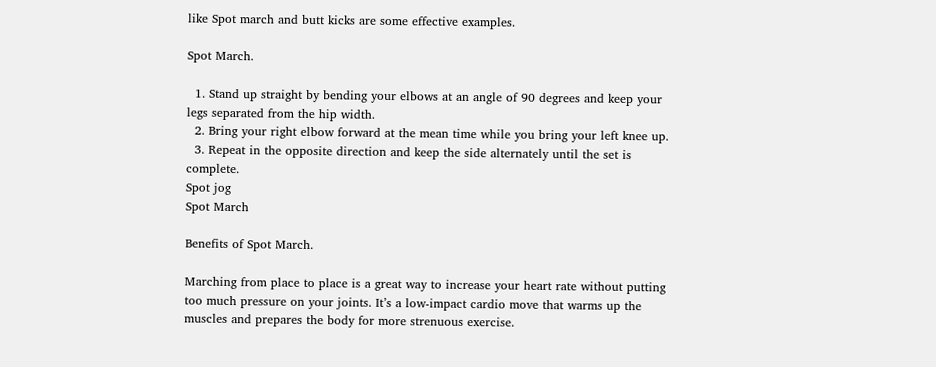like Spot march and butt kicks are some effective examples.

Spot March.

  1. Stand up straight by bending your elbows at an angle of 90 degrees and keep your legs separated from the hip width.
  2. Bring your right elbow forward at the mean time while you bring your left knee up.
  3. Repeat in the opposite direction and keep the side alternately until the set is complete.
Spot jog
Spot March

Benefits of Spot March.

Marching from place to place is a great way to increase your heart rate without putting too much pressure on your joints. It’s a low-impact cardio move that warms up the muscles and prepares the body for more strenuous exercise.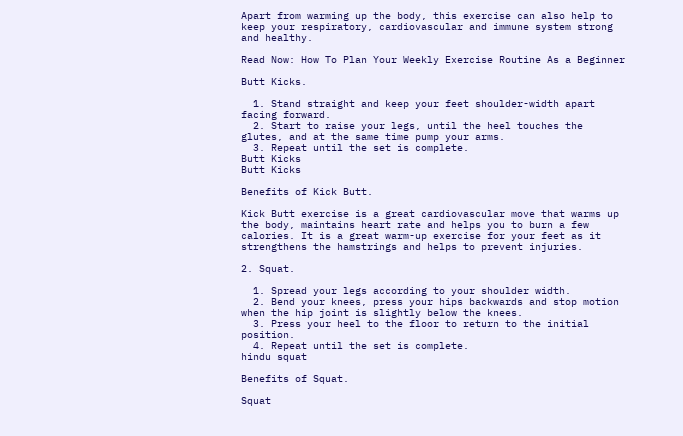Apart from warming up the body, this exercise can also help to keep your respiratory, cardiovascular and immune system strong and healthy.

Read Now: How To Plan Your Weekly Exercise Routine As a Beginner

Butt Kicks.

  1. Stand straight and keep your feet shoulder-width apart facing forward.
  2. Start to raise your legs, until the heel touches the glutes, and at the same time pump your arms.
  3. Repeat until the set is complete.
Butt Kicks
Butt Kicks

Benefits of Kick Butt.

Kick Butt exercise is a great cardiovascular move that warms up the body, maintains heart rate and helps you to burn a few calories. It is a great warm-up exercise for your feet as it strengthens the hamstrings and helps to prevent injuries.

2. Squat.

  1. Spread your legs according to your shoulder width.
  2. Bend your knees, press your hips backwards and stop motion when the hip joint is slightly below the knees.
  3. Press your heel to the floor to return to the initial position.
  4. Repeat until the set is complete.
hindu squat

Benefits of Squat.

Squat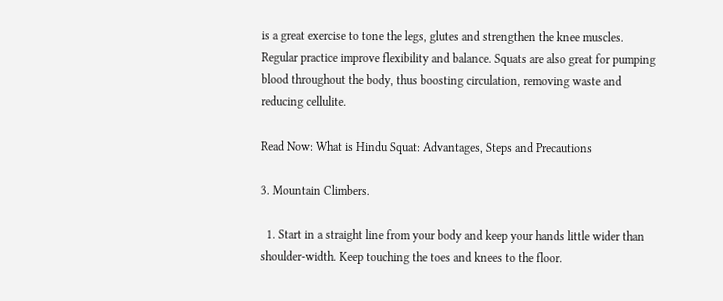is a great exercise to tone the legs, glutes and strengthen the knee muscles. Regular practice improve flexibility and balance. Squats are also great for pumping blood throughout the body, thus boosting circulation, removing waste and reducing cellulite.

Read Now: What is Hindu Squat: Advantages, Steps and Precautions

3. Mountain Climbers.

  1. Start in a straight line from your body and keep your hands little wider than shoulder-width. Keep touching the toes and knees to the floor.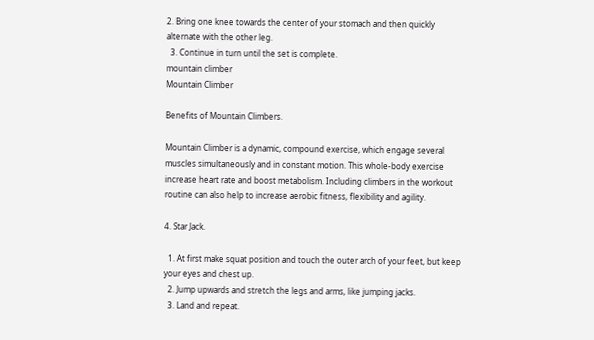2. Bring one knee towards the center of your stomach and then quickly alternate with the other leg.
  3. Continue in turn until the set is complete.
mountain climber
Mountain Climber

Benefits of Mountain Climbers.

Mountain Climber is a dynamic, compound exercise, which engage several muscles simultaneously and in constant motion. This whole-body exercise increase heart rate and boost metabolism. Including climbers in the workout routine can also help to increase aerobic fitness, flexibility and agility.

4. Star Jack.

  1. At first make squat position and touch the outer arch of your feet, but keep your eyes and chest up.
  2. Jump upwards and stretch the legs and arms, like jumping jacks.
  3. Land and repeat.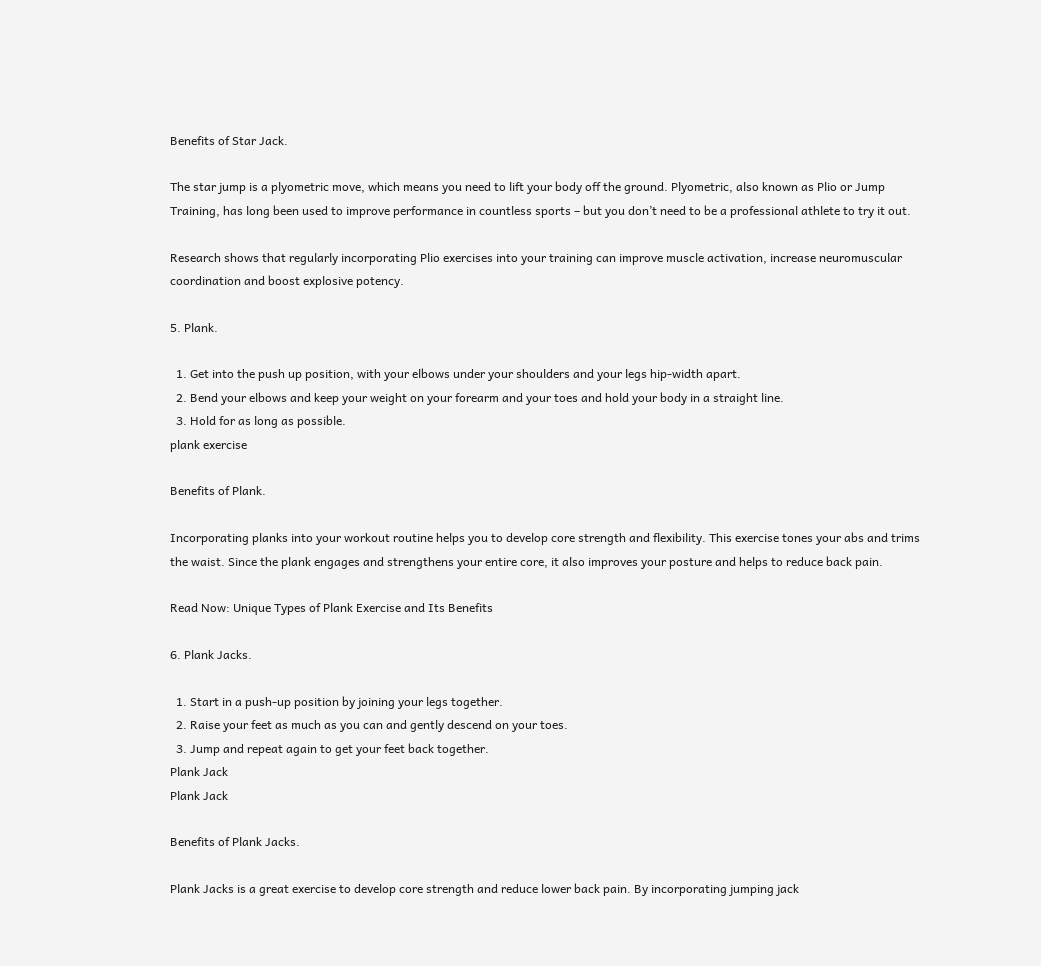Benefits of Star Jack.

The star jump is a plyometric move, which means you need to lift your body off the ground. Plyometric, also known as Plio or Jump Training, has long been used to improve performance in countless sports – but you don’t need to be a professional athlete to try it out.

Research shows that regularly incorporating Plio exercises into your training can improve muscle activation, increase neuromuscular coordination and boost explosive potency.

5. Plank.

  1. Get into the push up position, with your elbows under your shoulders and your legs hip-width apart.
  2. Bend your elbows and keep your weight on your forearm and your toes and hold your body in a straight line.
  3. Hold for as long as possible.
plank exercise

Benefits of Plank.

Incorporating planks into your workout routine helps you to develop core strength and flexibility. This exercise tones your abs and trims the waist. Since the plank engages and strengthens your entire core, it also improves your posture and helps to reduce back pain.

Read Now: Unique Types of Plank Exercise and Its Benefits

6. Plank Jacks.

  1. Start in a push-up position by joining your legs together.
  2. Raise your feet as much as you can and gently descend on your toes.
  3. Jump and repeat again to get your feet back together.
Plank Jack
Plank Jack

Benefits of Plank Jacks.

Plank Jacks is a great exercise to develop core strength and reduce lower back pain. By incorporating jumping jack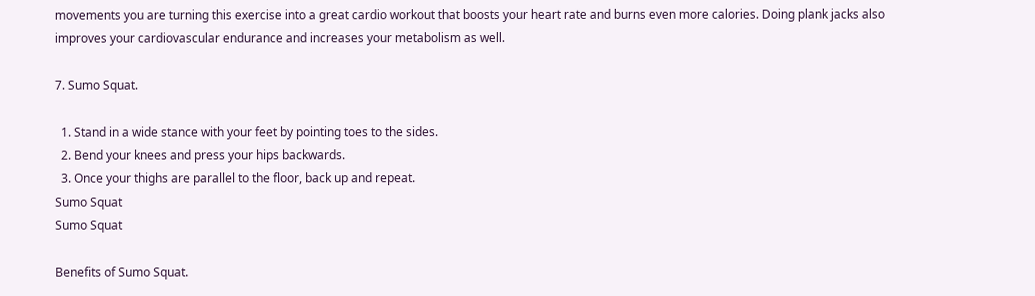movements you are turning this exercise into a great cardio workout that boosts your heart rate and burns even more calories. Doing plank jacks also improves your cardiovascular endurance and increases your metabolism as well.

7. Sumo Squat.

  1. Stand in a wide stance with your feet by pointing toes to the sides.
  2. Bend your knees and press your hips backwards.
  3. Once your thighs are parallel to the floor, back up and repeat.
Sumo Squat
Sumo Squat

Benefits of Sumo Squat.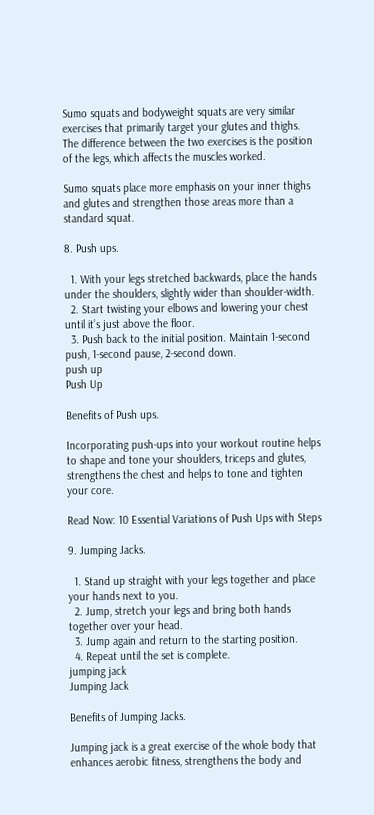Sumo squats and bodyweight squats are very similar exercises that primarily target your glutes and thighs. The difference between the two exercises is the position of the legs, which affects the muscles worked.

Sumo squats place more emphasis on your inner thighs and glutes and strengthen those areas more than a standard squat.

8. Push ups.

  1. With your legs stretched backwards, place the hands under the shoulders, slightly wider than shoulder-width.
  2. Start twisting your elbows and lowering your chest until it’s just above the floor.
  3. Push back to the initial position. Maintain 1-second push, 1-second pause, 2-second down.
push up
Push Up

Benefits of Push ups.

Incorporating push-ups into your workout routine helps to shape and tone your shoulders, triceps and glutes, strengthens the chest and helps to tone and tighten your core.

Read Now: 10 Essential Variations of Push Ups with Steps

9. Jumping Jacks.

  1. Stand up straight with your legs together and place your hands next to you.
  2. Jump, stretch your legs and bring both hands together over your head.
  3. Jump again and return to the starting position.
  4. Repeat until the set is complete.
jumping jack
Jumping Jack

Benefits of Jumping Jacks.

Jumping jack is a great exercise of the whole body that enhances aerobic fitness, strengthens the body and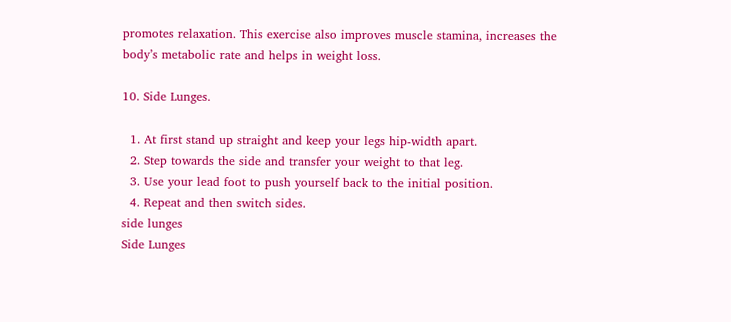promotes relaxation. This exercise also improves muscle stamina, increases the body’s metabolic rate and helps in weight loss.

10. Side Lunges.

  1. At first stand up straight and keep your legs hip-width apart.
  2. Step towards the side and transfer your weight to that leg.
  3. Use your lead foot to push yourself back to the initial position.
  4. Repeat and then switch sides.
side lunges
Side Lunges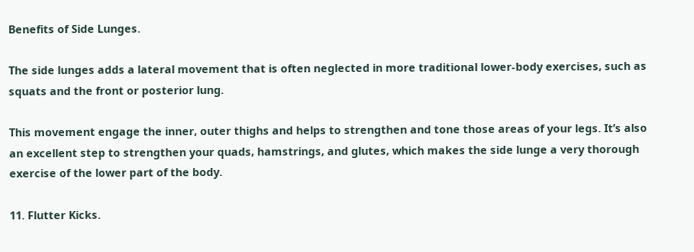Benefits of Side Lunges.

The side lunges adds a lateral movement that is often neglected in more traditional lower-body exercises, such as squats and the front or posterior lung.

This movement engage the inner, outer thighs and helps to strengthen and tone those areas of your legs. It’s also an excellent step to strengthen your quads, hamstrings, and glutes, which makes the side lunge a very thorough exercise of the lower part of the body.

11. Flutter Kicks.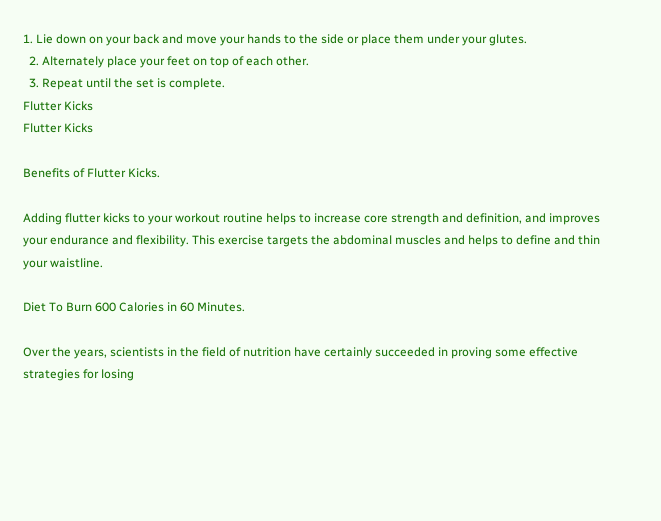1. Lie down on your back and move your hands to the side or place them under your glutes.
  2. Alternately place your feet on top of each other.
  3. Repeat until the set is complete.
Flutter Kicks
Flutter Kicks

Benefits of Flutter Kicks.

Adding flutter kicks to your workout routine helps to increase core strength and definition, and improves your endurance and flexibility. This exercise targets the abdominal muscles and helps to define and thin your waistline.

Diet To Burn 600 Calories in 60 Minutes.

Over the years, scientists in the field of nutrition have certainly succeeded in proving some effective strategies for losing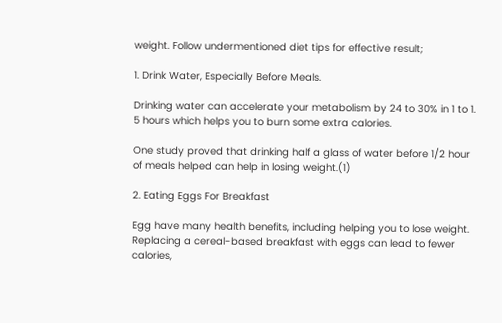weight. Follow undermentioned diet tips for effective result;

1. Drink Water, Especially Before Meals.

Drinking water can accelerate your metabolism by 24 to 30% in 1 to 1. 5 hours which helps you to burn some extra calories.

One study proved that drinking half a glass of water before 1/2 hour of meals helped can help in losing weight.(1)

2. Eating Eggs For Breakfast

Egg have many health benefits, including helping you to lose weight. Replacing a cereal-based breakfast with eggs can lead to fewer calories,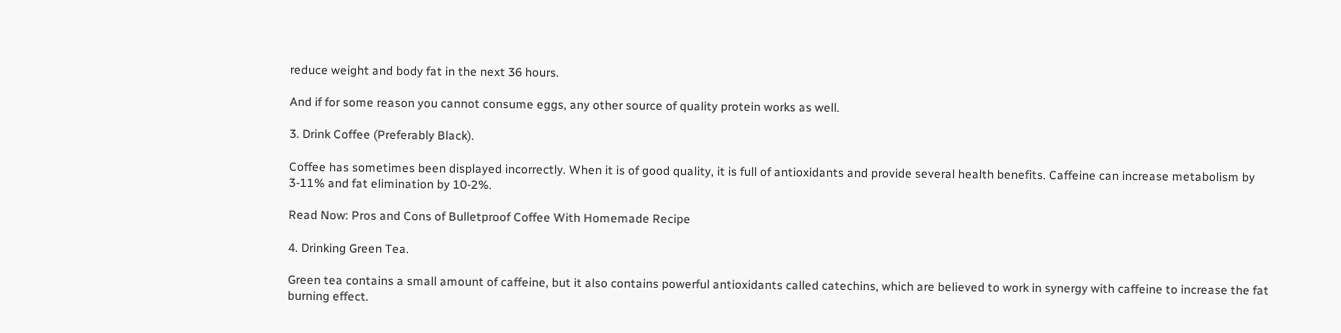reduce weight and body fat in the next 36 hours.

And if for some reason you cannot consume eggs, any other source of quality protein works as well.

3. Drink Coffee (Preferably Black).

Coffee has sometimes been displayed incorrectly. When it is of good quality, it is full of antioxidants and provide several health benefits. Caffeine can increase metabolism by 3-11% and fat elimination by 10-2%.

Read Now: Pros and Cons of Bulletproof Coffee With Homemade Recipe

4. Drinking Green Tea.

Green tea contains a small amount of caffeine, but it also contains powerful antioxidants called catechins, which are believed to work in synergy with caffeine to increase the fat burning effect.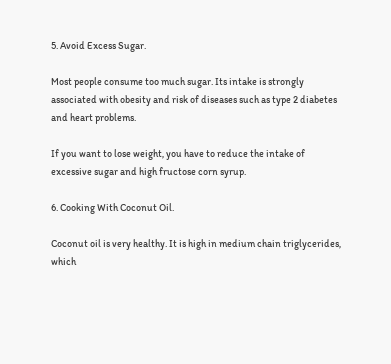5. Avoid Excess Sugar.

Most people consume too much sugar. Its intake is strongly associated with obesity and risk of diseases such as type 2 diabetes and heart problems.

If you want to lose weight, you have to reduce the intake of excessive sugar and high fructose corn syrup.

6. Cooking With Coconut Oil.

Coconut oil is very healthy. It is high in medium chain triglycerides, which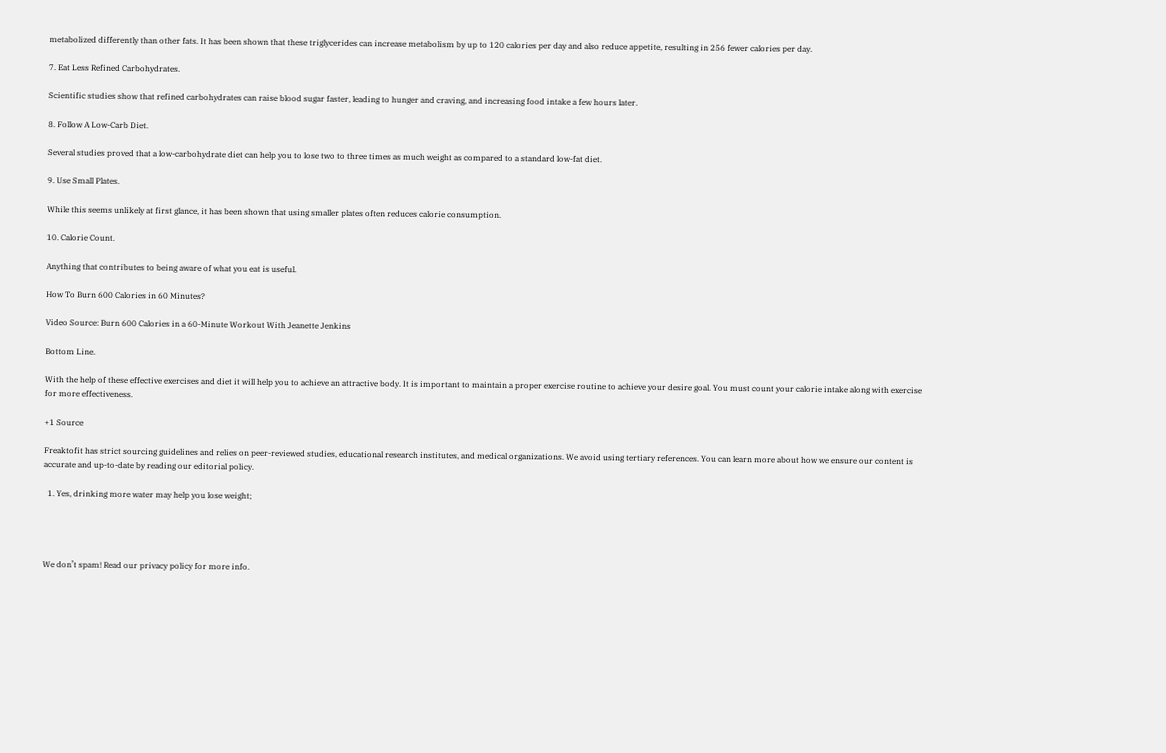metabolized differently than other fats. It has been shown that these triglycerides can increase metabolism by up to 120 calories per day and also reduce appetite, resulting in 256 fewer calories per day.

7. Eat Less Refined Carbohydrates.

Scientific studies show that refined carbohydrates can raise blood sugar faster, leading to hunger and craving, and increasing food intake a few hours later.

8. Follow A Low-Carb Diet.

Several studies proved that a low-carbohydrate diet can help you to lose two to three times as much weight as compared to a standard low-fat diet.

9. Use Small Plates.

While this seems unlikely at first glance, it has been shown that using smaller plates often reduces calorie consumption.

10. Calorie Count.

Anything that contributes to being aware of what you eat is useful.

How To Burn 600 Calories in 60 Minutes?

Video Source: Burn 600 Calories in a 60-Minute Workout With Jeanette Jenkins

Bottom Line.

With the help of these effective exercises and diet it will help you to achieve an attractive body. It is important to maintain a proper exercise routine to achieve your desire goal. You must count your calorie intake along with exercise for more effectiveness.

+1 Source

Freaktofit has strict sourcing guidelines and relies on peer-reviewed studies, educational research institutes, and medical organizations. We avoid using tertiary references. You can learn more about how we ensure our content is accurate and up-to-date by reading our editorial policy.

  1. Yes, drinking more water may help you lose weight;




We don’t spam! Read our privacy policy for more info.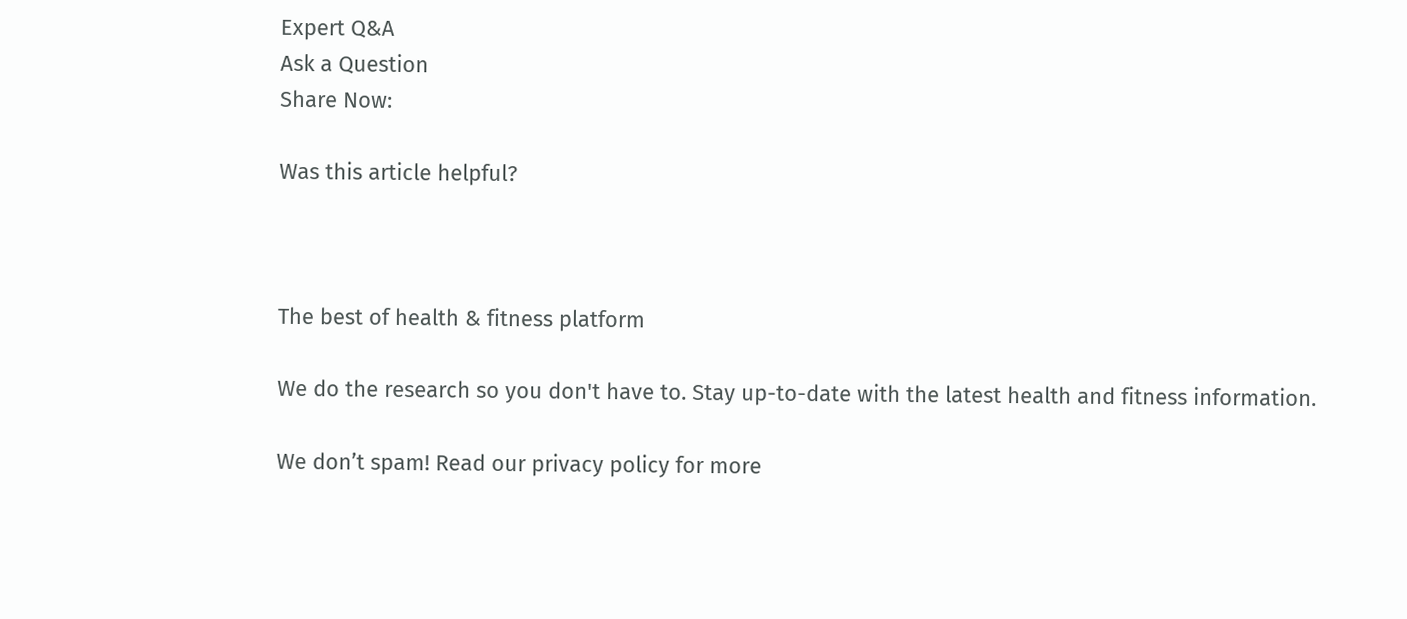Expert Q&A
Ask a Question
Share Now:

Was this article helpful?



The best of health & fitness platform

We do the research so you don't have to. Stay up-to-date with the latest health and fitness information.

We don’t spam! Read our privacy policy for more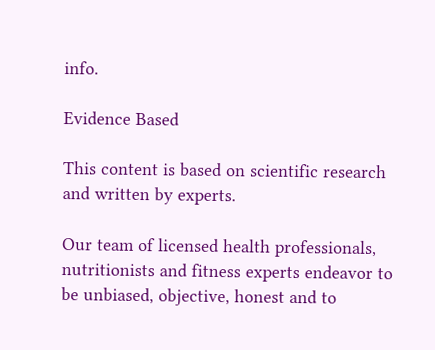info.

Evidence Based

This content is based on scientific research and written by experts.

Our team of licensed health professionals, nutritionists and fitness experts endeavor to be unbiased, objective, honest and to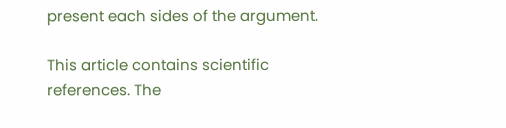present each sides of the argument.

This article contains scientific references. The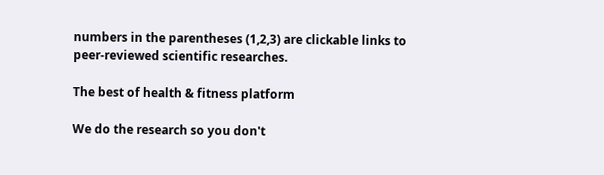numbers in the parentheses (1,2,3) are clickable links to peer-reviewed scientific researches.

The best of health & fitness platform

We do the research so you don't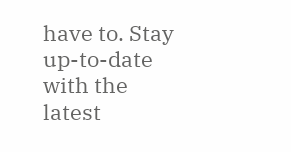have to. Stay up-to-date with the latest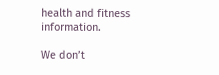health and fitness information.

We don’t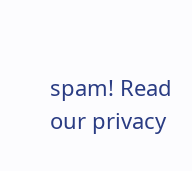spam! Read our privacy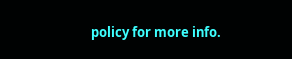policy for more info.